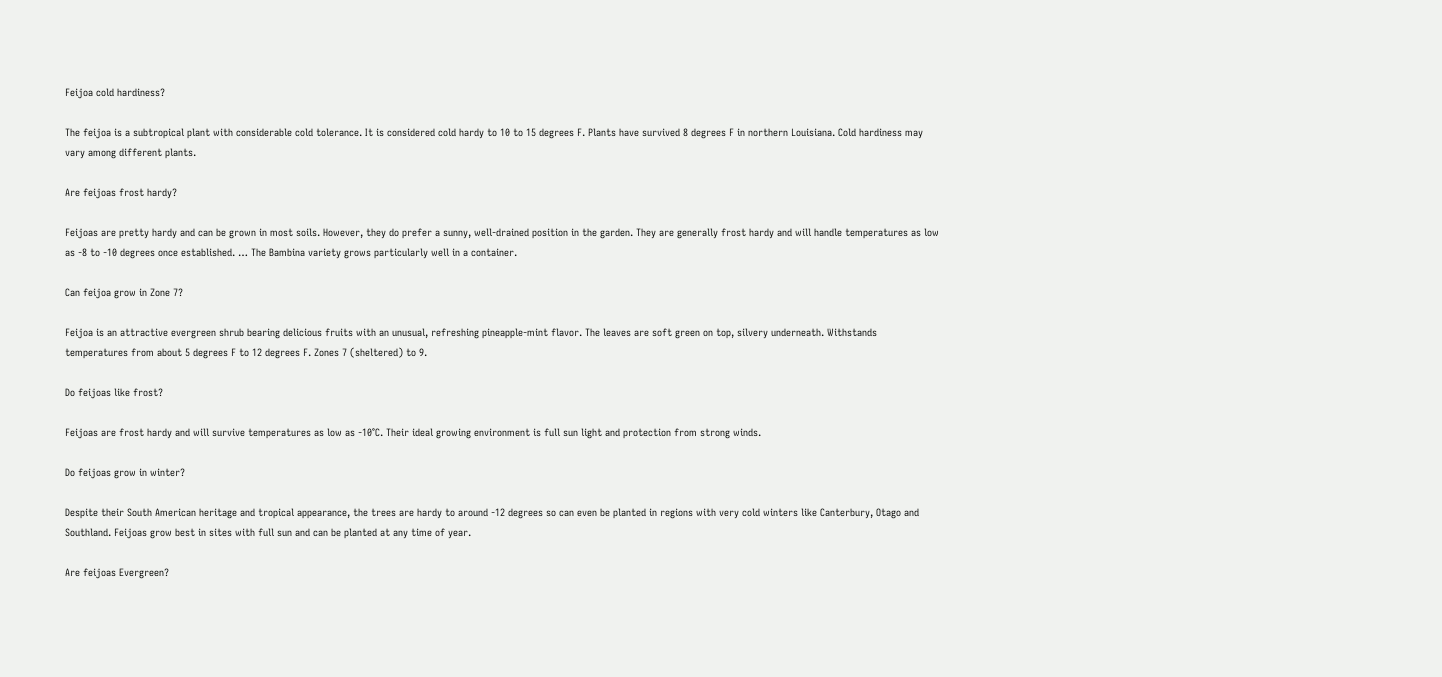Feijoa cold hardiness?

The feijoa is a subtropical plant with considerable cold tolerance. It is considered cold hardy to 10 to 15 degrees F. Plants have survived 8 degrees F in northern Louisiana. Cold hardiness may vary among different plants.

Are feijoas frost hardy?

Feijoas are pretty hardy and can be grown in most soils. However, they do prefer a sunny, well-drained position in the garden. They are generally frost hardy and will handle temperatures as low as -8 to -10 degrees once established. … The Bambina variety grows particularly well in a container.

Can feijoa grow in Zone 7?

Feijoa is an attractive evergreen shrub bearing delicious fruits with an unusual, refreshing pineapple-mint flavor. The leaves are soft green on top, silvery underneath. Withstands temperatures from about 5 degrees F to 12 degrees F. Zones 7 (sheltered) to 9.

Do feijoas like frost?

Feijoas are frost hardy and will survive temperatures as low as -10°C. Their ideal growing environment is full sun light and protection from strong winds.

Do feijoas grow in winter?

Despite their South American heritage and tropical appearance, the trees are hardy to around -12 degrees so can even be planted in regions with very cold winters like Canterbury, Otago and Southland. Feijoas grow best in sites with full sun and can be planted at any time of year.

Are feijoas Evergreen?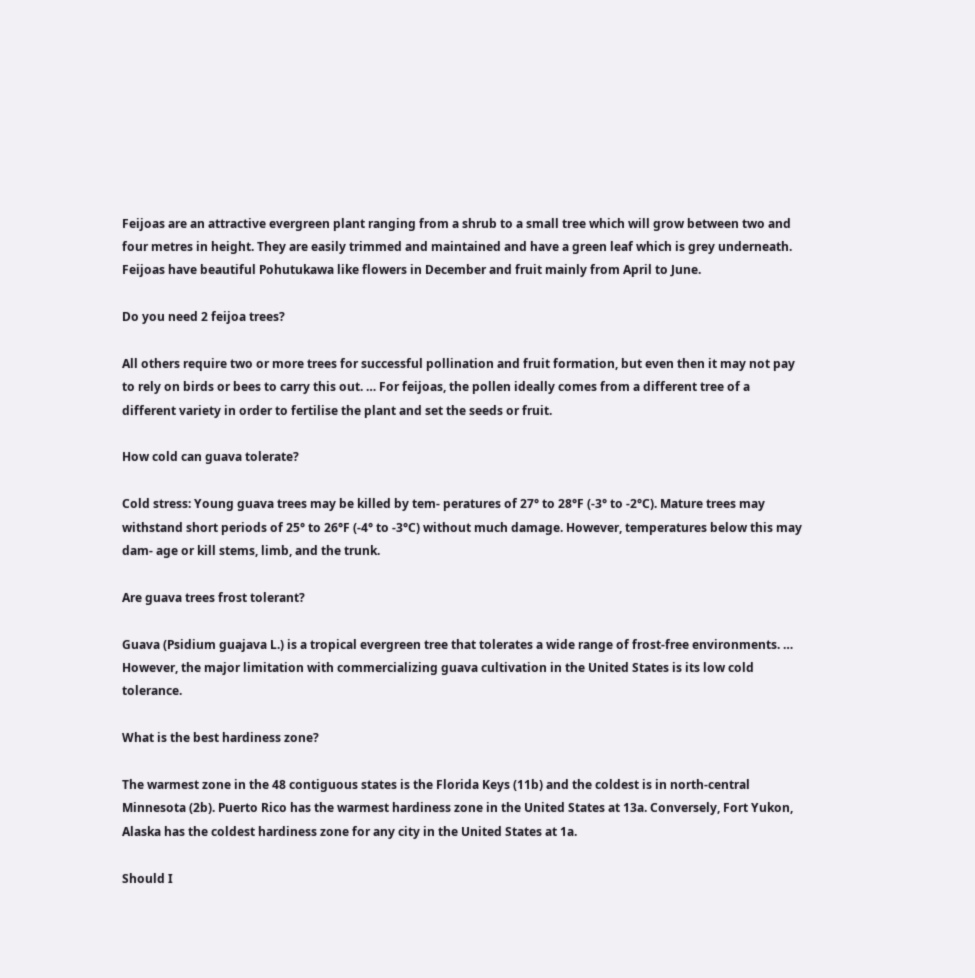Feijoas are an attractive evergreen plant ranging from a shrub to a small tree which will grow between two and four metres in height. They are easily trimmed and maintained and have a green leaf which is grey underneath. Feijoas have beautiful Pohutukawa like flowers in December and fruit mainly from April to June.

Do you need 2 feijoa trees?

All others require two or more trees for successful pollination and fruit formation, but even then it may not pay to rely on birds or bees to carry this out. … For feijoas, the pollen ideally comes from a different tree of a different variety in order to fertilise the plant and set the seeds or fruit.

How cold can guava tolerate?

Cold stress: Young guava trees may be killed by tem- peratures of 27° to 28°F (-3° to -2°C). Mature trees may withstand short periods of 25° to 26°F (-4° to -3°C) without much damage. However, temperatures below this may dam- age or kill stems, limb, and the trunk.

Are guava trees frost tolerant?

Guava (Psidium guajava L.) is a tropical evergreen tree that tolerates a wide range of frost-free environments. … However, the major limitation with commercializing guava cultivation in the United States is its low cold tolerance.

What is the best hardiness zone?

The warmest zone in the 48 contiguous states is the Florida Keys (11b) and the coldest is in north-central Minnesota (2b). Puerto Rico has the warmest hardiness zone in the United States at 13a. Conversely, Fort Yukon, Alaska has the coldest hardiness zone for any city in the United States at 1a.

Should I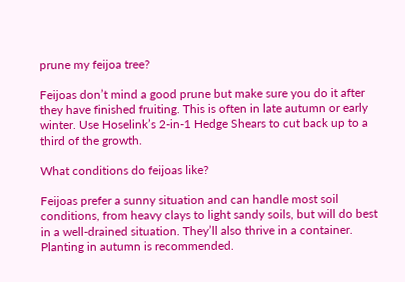prune my feijoa tree?

Feijoas don’t mind a good prune but make sure you do it after they have finished fruiting. This is often in late autumn or early winter. Use Hoselink’s 2-in-1 Hedge Shears to cut back up to a third of the growth.

What conditions do feijoas like?

Feijoas prefer a sunny situation and can handle most soil conditions, from heavy clays to light sandy soils, but will do best in a well-drained situation. They’ll also thrive in a container. Planting in autumn is recommended.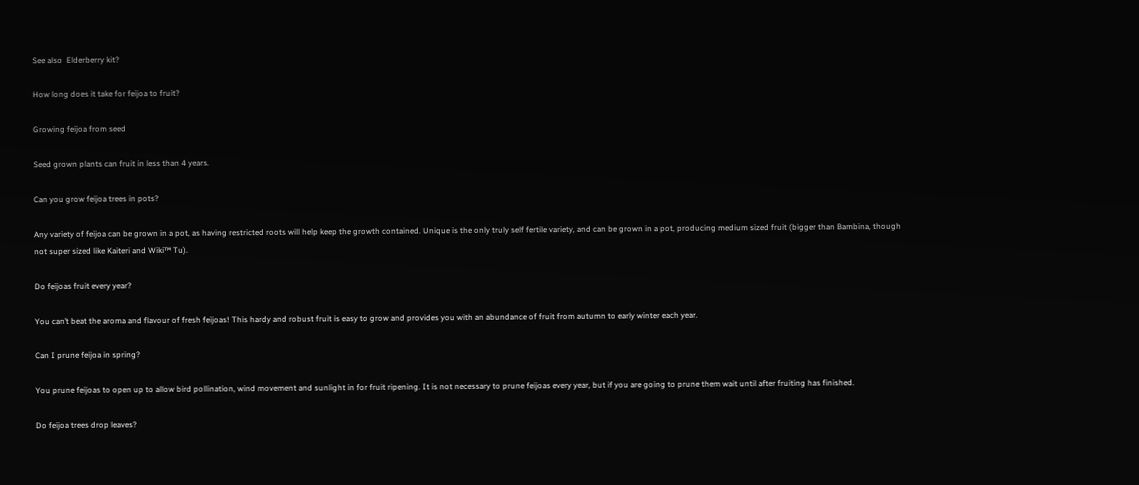See also  Elderberry kit?

How long does it take for feijoa to fruit?

Growing feijoa from seed

Seed grown plants can fruit in less than 4 years.

Can you grow feijoa trees in pots?

Any variety of feijoa can be grown in a pot, as having restricted roots will help keep the growth contained. Unique is the only truly self fertile variety, and can be grown in a pot, producing medium sized fruit (bigger than Bambina, though not super sized like Kaiteri and Wiki™ Tu).

Do feijoas fruit every year?

You can’t beat the aroma and flavour of fresh feijoas! This hardy and robust fruit is easy to grow and provides you with an abundance of fruit from autumn to early winter each year.

Can I prune feijoa in spring?

You prune feijoas to open up to allow bird pollination, wind movement and sunlight in for fruit ripening. It is not necessary to prune feijoas every year, but if you are going to prune them wait until after fruiting has finished.

Do feijoa trees drop leaves?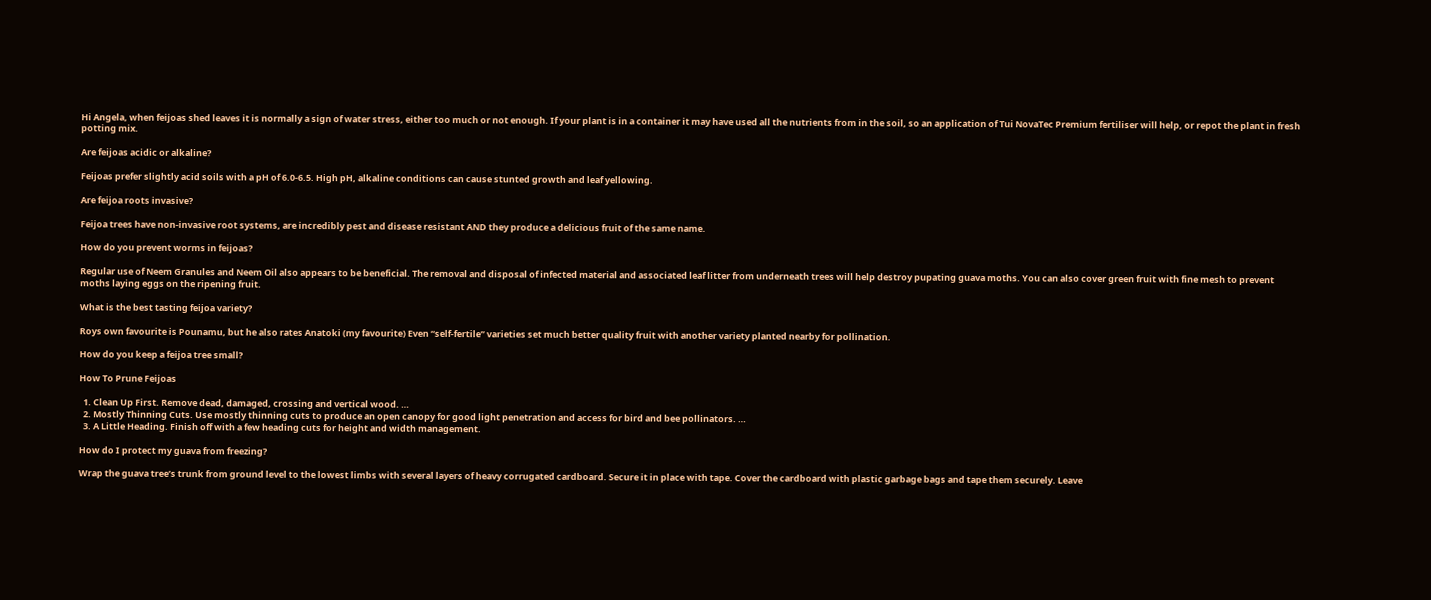Hi Angela, when feijoas shed leaves it is normally a sign of water stress, either too much or not enough. If your plant is in a container it may have used all the nutrients from in the soil, so an application of Tui NovaTec Premium fertiliser will help, or repot the plant in fresh potting mix.

Are feijoas acidic or alkaline?

Feijoas prefer slightly acid soils with a pH of 6.0-6.5. High pH, alkaline conditions can cause stunted growth and leaf yellowing.

Are feijoa roots invasive?

Feijoa trees have non-invasive root systems, are incredibly pest and disease resistant AND they produce a delicious fruit of the same name.

How do you prevent worms in feijoas?

Regular use of Neem Granules and Neem Oil also appears to be beneficial. The removal and disposal of infected material and associated leaf litter from underneath trees will help destroy pupating guava moths. You can also cover green fruit with fine mesh to prevent moths laying eggs on the ripening fruit.

What is the best tasting feijoa variety?

Roys own favourite is Pounamu, but he also rates Anatoki (my favourite) Even “self-fertile” varieties set much better quality fruit with another variety planted nearby for pollination.

How do you keep a feijoa tree small?

How To Prune Feijoas

  1. Clean Up First. Remove dead, damaged, crossing and vertical wood. …
  2. Mostly Thinning Cuts. Use mostly thinning cuts to produce an open canopy for good light penetration and access for bird and bee pollinators. …
  3. A Little Heading. Finish off with a few heading cuts for height and width management.

How do I protect my guava from freezing?

Wrap the guava tree’s trunk from ground level to the lowest limbs with several layers of heavy corrugated cardboard. Secure it in place with tape. Cover the cardboard with plastic garbage bags and tape them securely. Leave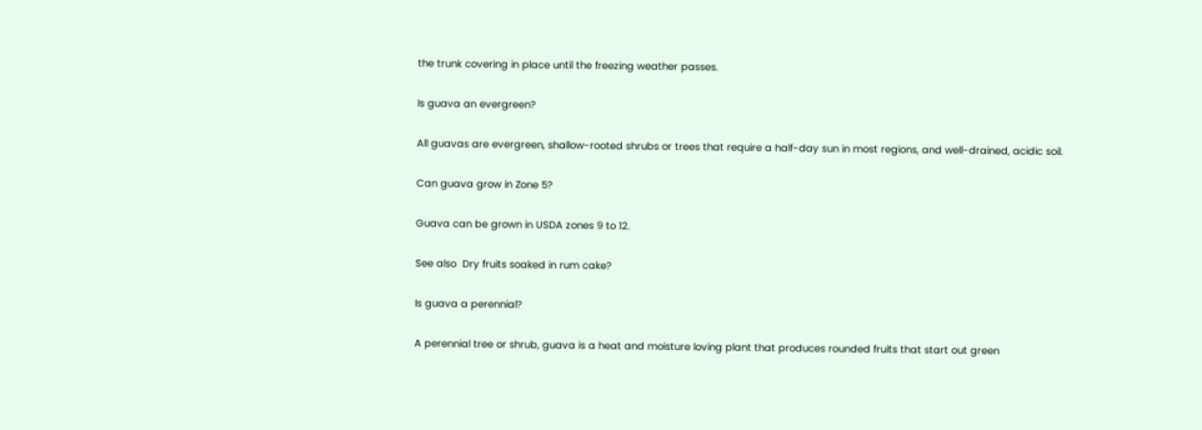the trunk covering in place until the freezing weather passes.

Is guava an evergreen?

All guavas are evergreen, shallow-rooted shrubs or trees that require a half-day sun in most regions, and well-drained, acidic soil.

Can guava grow in Zone 5?

Guava can be grown in USDA zones 9 to 12.

See also  Dry fruits soaked in rum cake?

Is guava a perennial?

A perennial tree or shrub, guava is a heat and moisture loving plant that produces rounded fruits that start out green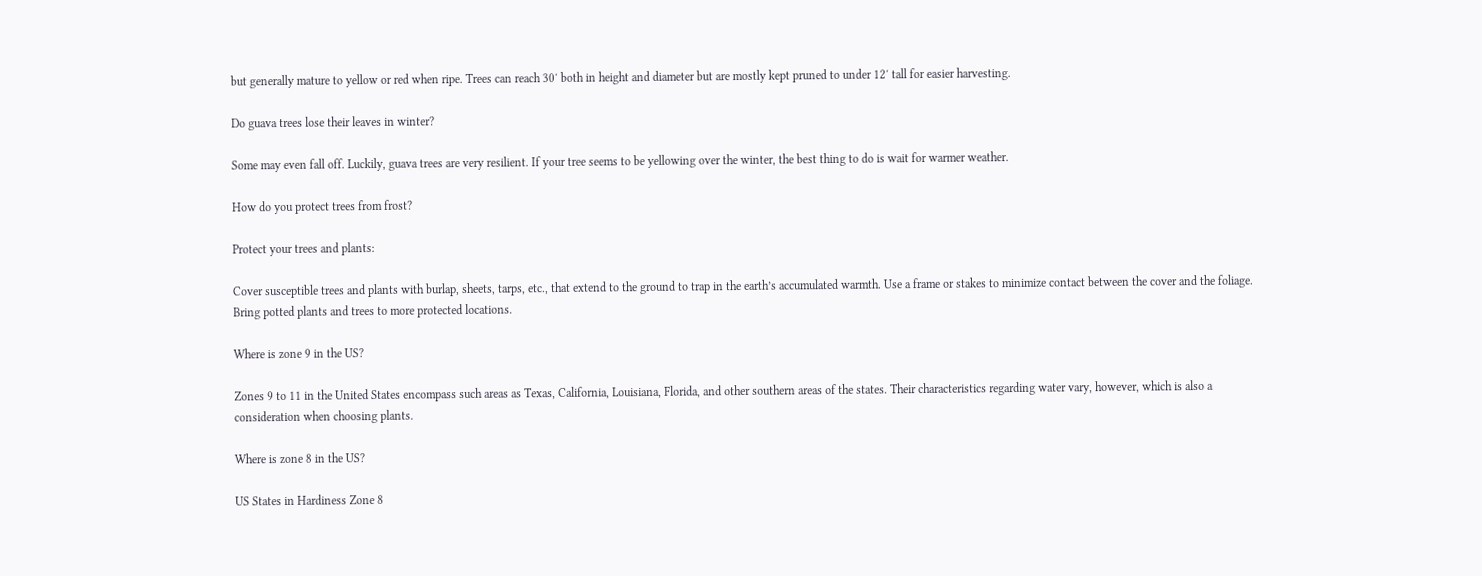but generally mature to yellow or red when ripe. Trees can reach 30′ both in height and diameter but are mostly kept pruned to under 12′ tall for easier harvesting.

Do guava trees lose their leaves in winter?

Some may even fall off. Luckily, guava trees are very resilient. If your tree seems to be yellowing over the winter, the best thing to do is wait for warmer weather.

How do you protect trees from frost?

Protect your trees and plants:

Cover susceptible trees and plants with burlap, sheets, tarps, etc., that extend to the ground to trap in the earth’s accumulated warmth. Use a frame or stakes to minimize contact between the cover and the foliage. Bring potted plants and trees to more protected locations.

Where is zone 9 in the US?

Zones 9 to 11 in the United States encompass such areas as Texas, California, Louisiana, Florida, and other southern areas of the states. Their characteristics regarding water vary, however, which is also a consideration when choosing plants.

Where is zone 8 in the US?

US States in Hardiness Zone 8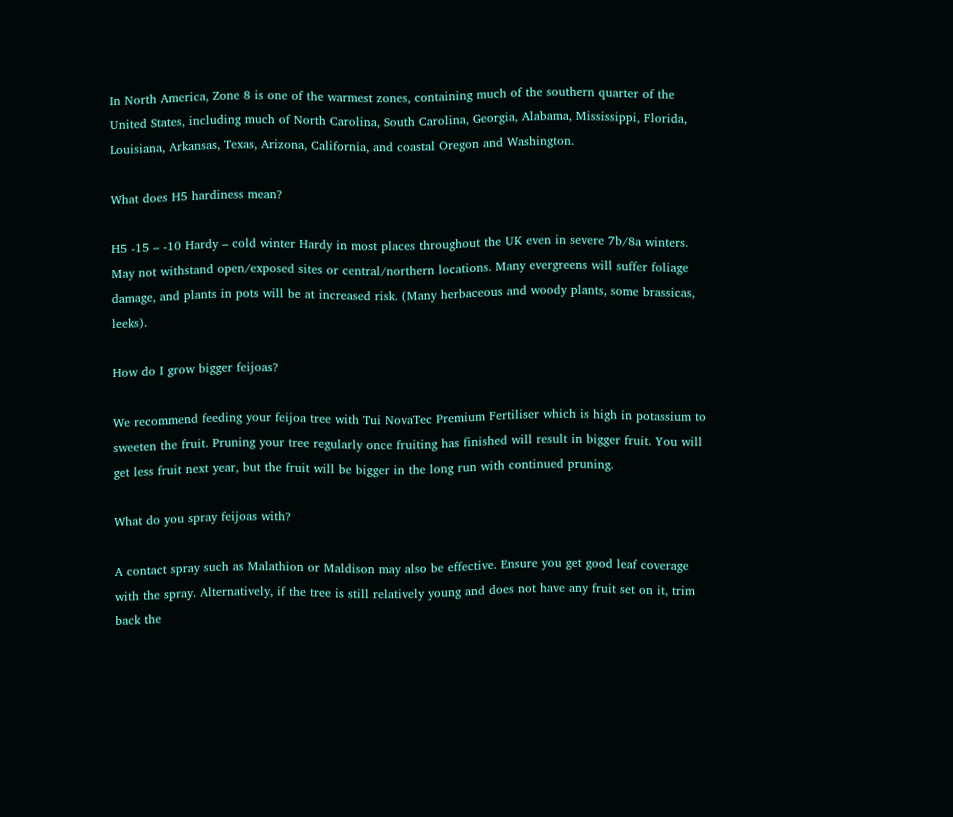In North America, Zone 8 is one of the warmest zones, containing much of the southern quarter of the United States, including much of North Carolina, South Carolina, Georgia, Alabama, Mississippi, Florida, Louisiana, Arkansas, Texas, Arizona, California, and coastal Oregon and Washington.

What does H5 hardiness mean?

H5 -15 – -10 Hardy – cold winter Hardy in most places throughout the UK even in severe 7b/8a winters. May not withstand open/exposed sites or central/northern locations. Many evergreens will suffer foliage damage, and plants in pots will be at increased risk. (Many herbaceous and woody plants, some brassicas, leeks).

How do I grow bigger feijoas?

We recommend feeding your feijoa tree with Tui NovaTec Premium Fertiliser which is high in potassium to sweeten the fruit. Pruning your tree regularly once fruiting has finished will result in bigger fruit. You will get less fruit next year, but the fruit will be bigger in the long run with continued pruning.

What do you spray feijoas with?

A contact spray such as Malathion or Maldison may also be effective. Ensure you get good leaf coverage with the spray. Alternatively, if the tree is still relatively young and does not have any fruit set on it, trim back the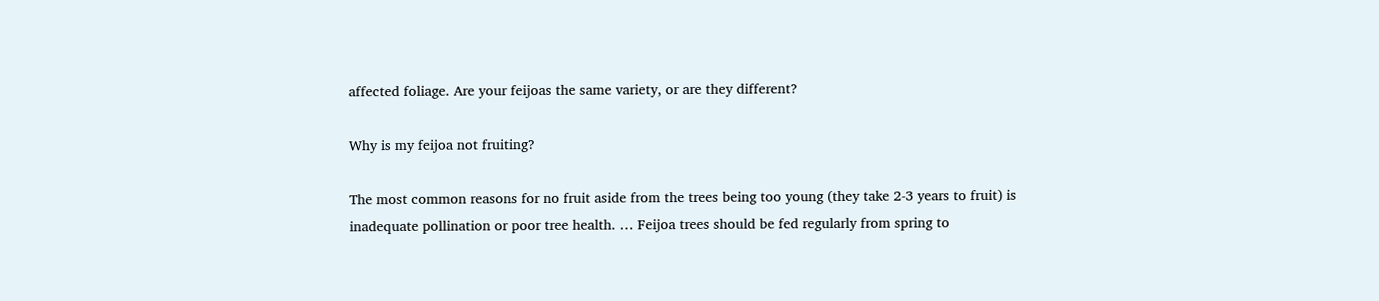affected foliage. Are your feijoas the same variety, or are they different?

Why is my feijoa not fruiting?

The most common reasons for no fruit aside from the trees being too young (they take 2-3 years to fruit) is inadequate pollination or poor tree health. … Feijoa trees should be fed regularly from spring to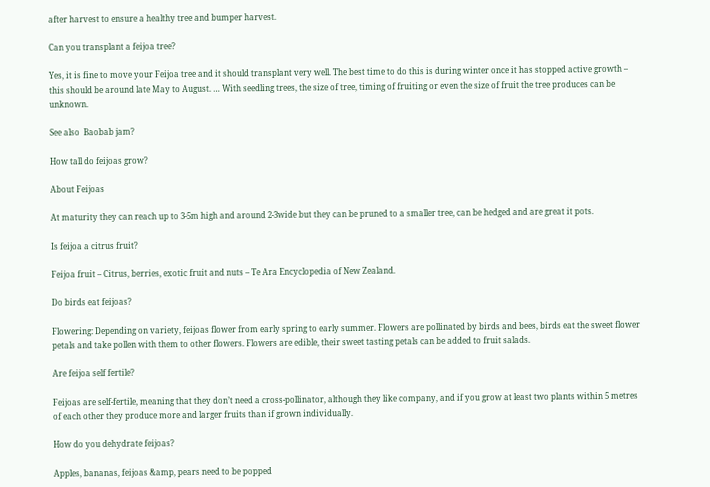after harvest to ensure a healthy tree and bumper harvest.

Can you transplant a feijoa tree?

Yes, it is fine to move your Feijoa tree and it should transplant very well. The best time to do this is during winter once it has stopped active growth – this should be around late May to August. … With seedling trees, the size of tree, timing of fruiting or even the size of fruit the tree produces can be unknown.

See also  Baobab jam?

How tall do feijoas grow?

About Feijoas

At maturity they can reach up to 3-5m high and around 2-3wide but they can be pruned to a smaller tree, can be hedged and are great it pots.

Is feijoa a citrus fruit?

Feijoa fruit – Citrus, berries, exotic fruit and nuts – Te Ara Encyclopedia of New Zealand.

Do birds eat feijoas?

Flowering: Depending on variety, feijoas flower from early spring to early summer. Flowers are pollinated by birds and bees, birds eat the sweet flower petals and take pollen with them to other flowers. Flowers are edible, their sweet tasting petals can be added to fruit salads.

Are feijoa self fertile?

Feijoas are self-fertile, meaning that they don’t need a cross-pollinator, although they like company, and if you grow at least two plants within 5 metres of each other they produce more and larger fruits than if grown individually.

How do you dehydrate feijoas?

Apples, bananas, feijoas &amp, pears need to be popped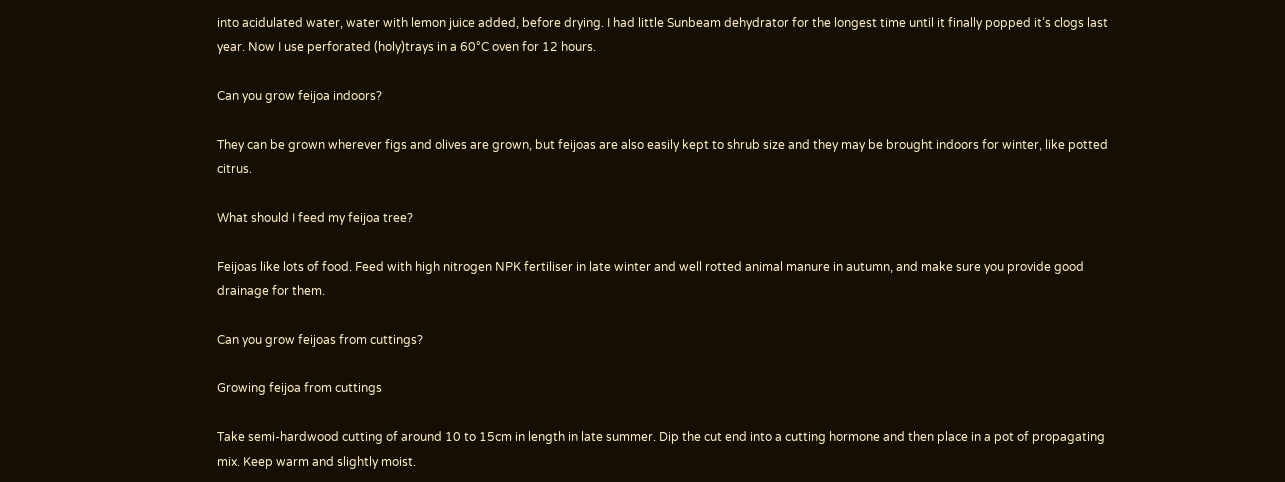into acidulated water, water with lemon juice added, before drying. I had little Sunbeam dehydrator for the longest time until it finally popped it’s clogs last year. Now I use perforated (holy)trays in a 60°C oven for 12 hours.

Can you grow feijoa indoors?

They can be grown wherever figs and olives are grown, but feijoas are also easily kept to shrub size and they may be brought indoors for winter, like potted citrus.

What should I feed my feijoa tree?

Feijoas like lots of food. Feed with high nitrogen NPK fertiliser in late winter and well rotted animal manure in autumn, and make sure you provide good drainage for them.

Can you grow feijoas from cuttings?

Growing feijoa from cuttings

Take semi-hardwood cutting of around 10 to 15cm in length in late summer. Dip the cut end into a cutting hormone and then place in a pot of propagating mix. Keep warm and slightly moist.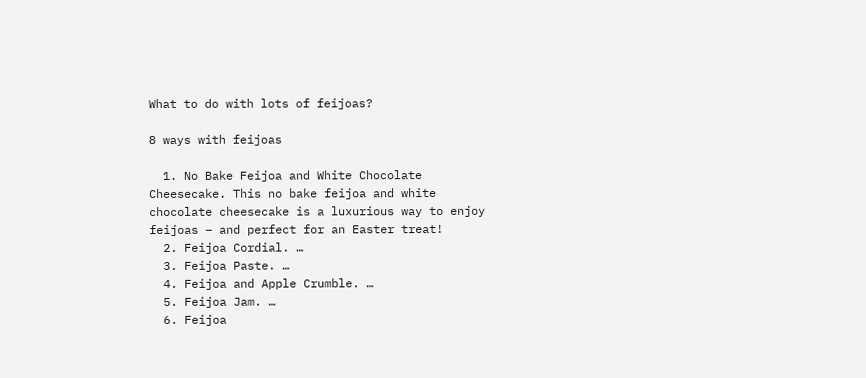What to do with lots of feijoas?

8 ways with feijoas

  1. No Bake Feijoa and White Chocolate Cheesecake. This no bake feijoa and white chocolate cheesecake is a luxurious way to enjoy feijoas – and perfect for an Easter treat!
  2. Feijoa Cordial. …
  3. Feijoa Paste. …
  4. Feijoa and Apple Crumble. …
  5. Feijoa Jam. …
  6. Feijoa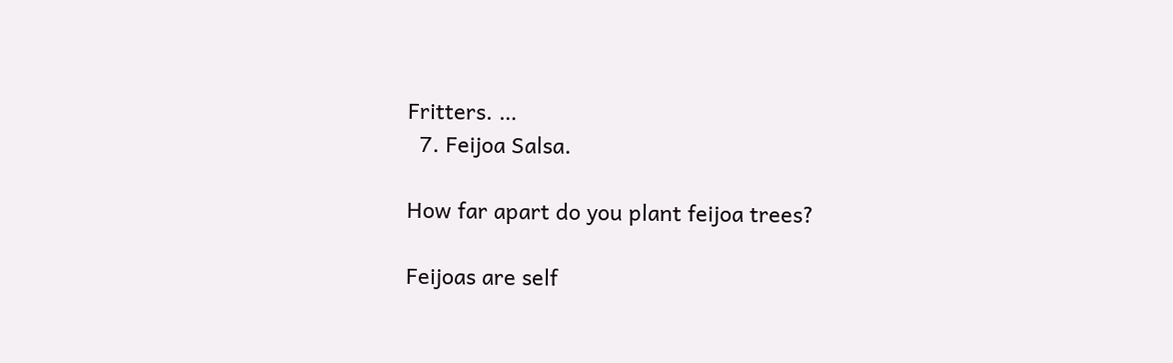Fritters. …
  7. Feijoa Salsa.

How far apart do you plant feijoa trees?

Feijoas are self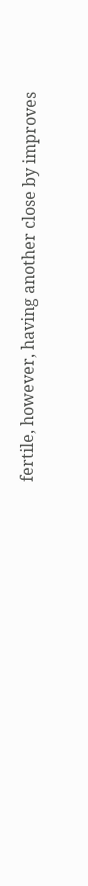fertile, however, having another close by improves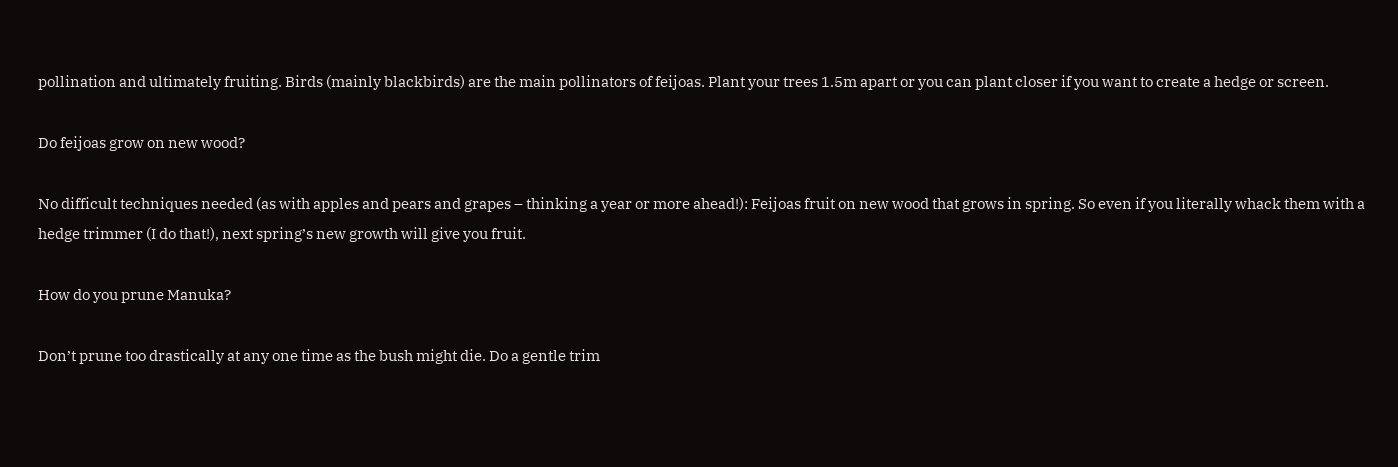pollination and ultimately fruiting. Birds (mainly blackbirds) are the main pollinators of feijoas. Plant your trees 1.5m apart or you can plant closer if you want to create a hedge or screen.

Do feijoas grow on new wood?

No difficult techniques needed (as with apples and pears and grapes – thinking a year or more ahead!): Feijoas fruit on new wood that grows in spring. So even if you literally whack them with a hedge trimmer (I do that!), next spring’s new growth will give you fruit.

How do you prune Manuka?

Don’t prune too drastically at any one time as the bush might die. Do a gentle trim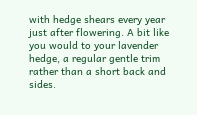with hedge shears every year just after flowering. A bit like you would to your lavender hedge, a regular gentle trim rather than a short back and sides.